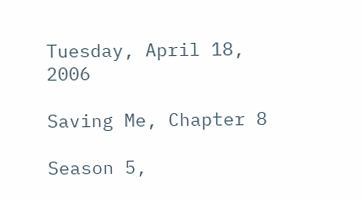Tuesday, April 18, 2006

Saving Me, Chapter 8

Season 5,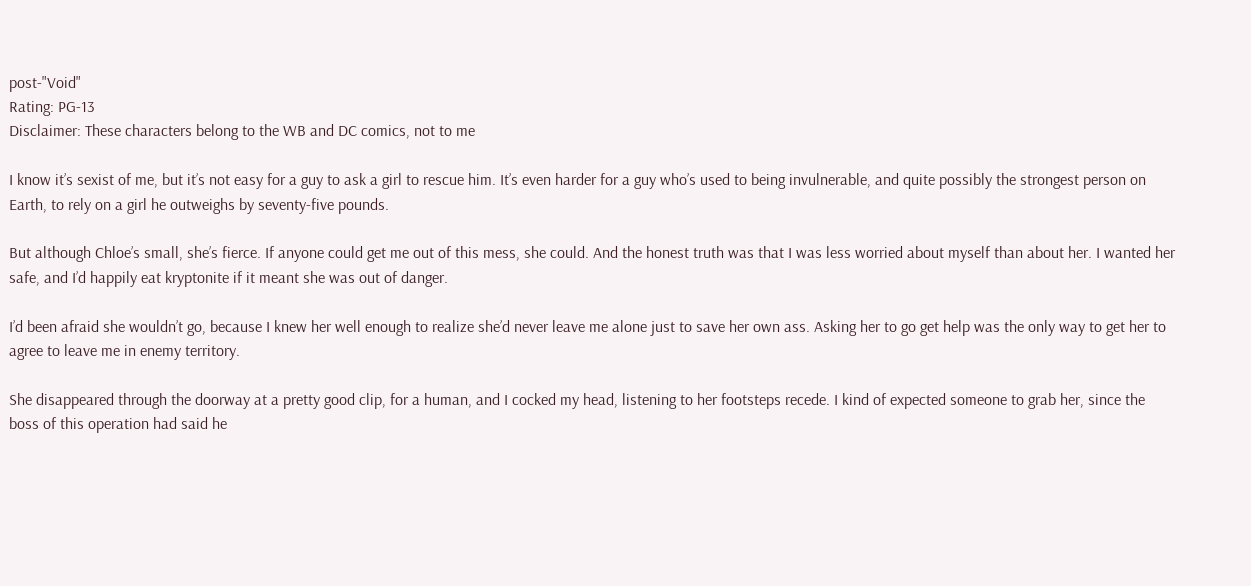post-"Void"
Rating: PG-13
Disclaimer: These characters belong to the WB and DC comics, not to me

I know it’s sexist of me, but it’s not easy for a guy to ask a girl to rescue him. It’s even harder for a guy who’s used to being invulnerable, and quite possibly the strongest person on Earth, to rely on a girl he outweighs by seventy-five pounds.

But although Chloe’s small, she’s fierce. If anyone could get me out of this mess, she could. And the honest truth was that I was less worried about myself than about her. I wanted her safe, and I’d happily eat kryptonite if it meant she was out of danger.

I’d been afraid she wouldn’t go, because I knew her well enough to realize she’d never leave me alone just to save her own ass. Asking her to go get help was the only way to get her to agree to leave me in enemy territory.

She disappeared through the doorway at a pretty good clip, for a human, and I cocked my head, listening to her footsteps recede. I kind of expected someone to grab her, since the boss of this operation had said he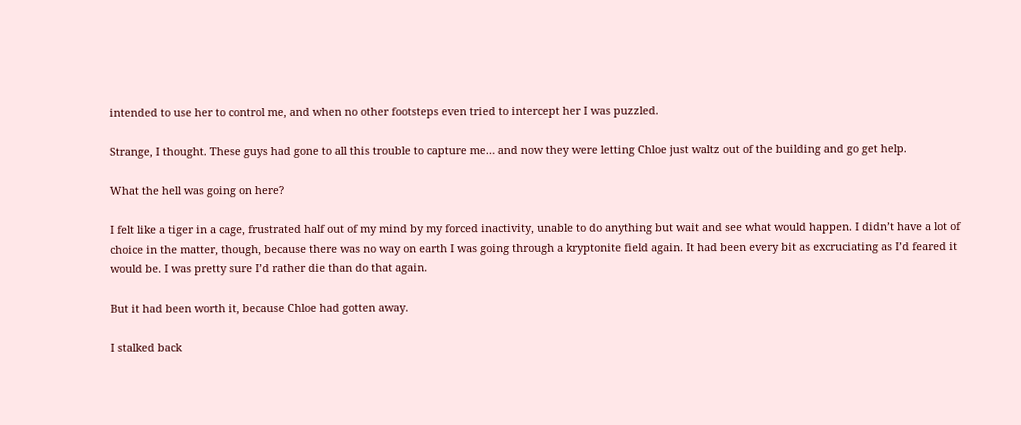intended to use her to control me, and when no other footsteps even tried to intercept her I was puzzled.

Strange, I thought. These guys had gone to all this trouble to capture me… and now they were letting Chloe just waltz out of the building and go get help.

What the hell was going on here?

I felt like a tiger in a cage, frustrated half out of my mind by my forced inactivity, unable to do anything but wait and see what would happen. I didn’t have a lot of choice in the matter, though, because there was no way on earth I was going through a kryptonite field again. It had been every bit as excruciating as I’d feared it would be. I was pretty sure I’d rather die than do that again.

But it had been worth it, because Chloe had gotten away.

I stalked back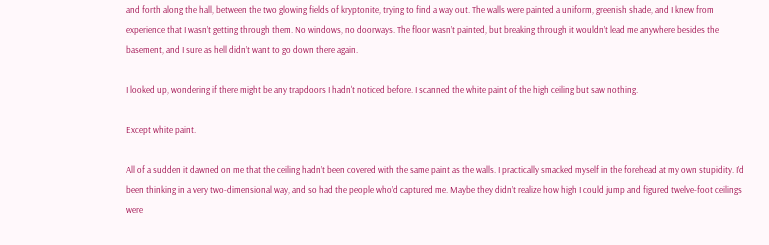and forth along the hall, between the two glowing fields of kryptonite, trying to find a way out. The walls were painted a uniform, greenish shade, and I knew from experience that I wasn’t getting through them. No windows, no doorways. The floor wasn’t painted, but breaking through it wouldn’t lead me anywhere besides the basement, and I sure as hell didn’t want to go down there again.

I looked up, wondering if there might be any trapdoors I hadn't noticed before. I scanned the white paint of the high ceiling but saw nothing.

Except white paint.

All of a sudden it dawned on me that the ceiling hadn’t been covered with the same paint as the walls. I practically smacked myself in the forehead at my own stupidity. I’d been thinking in a very two-dimensional way, and so had the people who’d captured me. Maybe they didn’t realize how high I could jump and figured twelve-foot ceilings were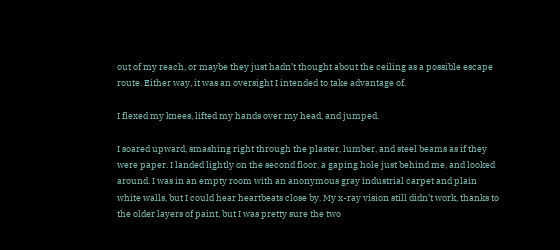out of my reach, or maybe they just hadn’t thought about the ceiling as a possible escape route. Either way, it was an oversight I intended to take advantage of.

I flexed my knees, lifted my hands over my head, and jumped.

I soared upward, smashing right through the plaster, lumber, and steel beams as if they were paper. I landed lightly on the second floor, a gaping hole just behind me, and looked around. I was in an empty room with an anonymous gray industrial carpet and plain white walls, but I could hear heartbeats close by. My x-ray vision still didn’t work, thanks to the older layers of paint, but I was pretty sure the two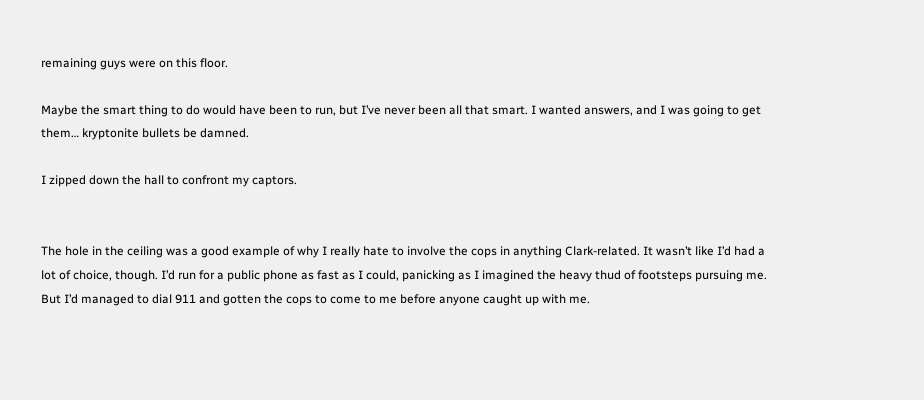remaining guys were on this floor.

Maybe the smart thing to do would have been to run, but I’ve never been all that smart. I wanted answers, and I was going to get them… kryptonite bullets be damned.

I zipped down the hall to confront my captors.


The hole in the ceiling was a good example of why I really hate to involve the cops in anything Clark-related. It wasn’t like I’d had a lot of choice, though. I’d run for a public phone as fast as I could, panicking as I imagined the heavy thud of footsteps pursuing me. But I’d managed to dial 911 and gotten the cops to come to me before anyone caught up with me.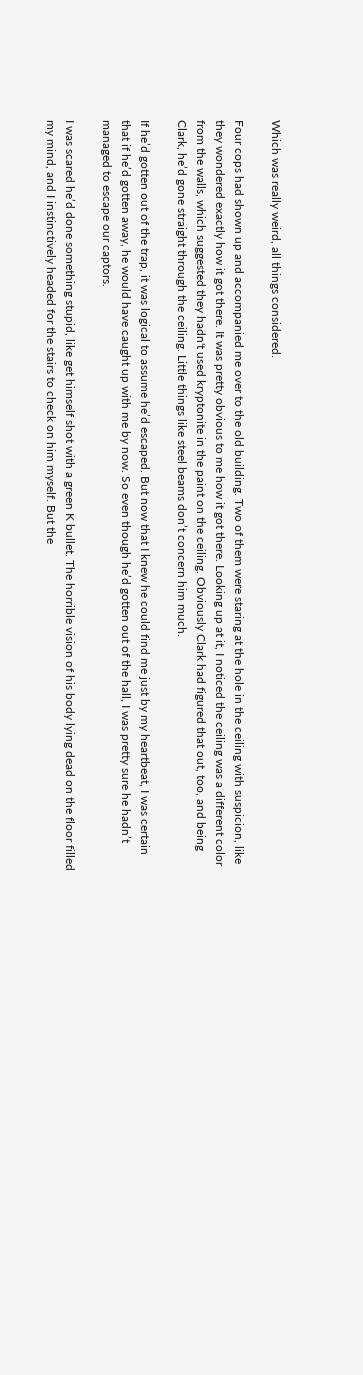Which was really weird, all things considered.

Four cops had shown up and accompanied me over to the old building. Two of them were staring at the hole in the ceiling with suspicion, like they wondered exactly how it got there. It was pretty obvious to me how it got there. Looking up at it, I noticed the ceiling was a different color from the walls, which suggested they hadn't used kryptonite in the paint on the ceiling. Obviously Clark had figured that out, too, and being Clark, he’d gone straight through the ceiling. Little things like steel beams don’t concern him much.

If he’d gotten out of the trap, it was logical to assume he’d escaped. But now that I knew he could find me just by my heartbeat, I was certain that if he’d gotten away, he would have caught up with me by now. So even though he’d gotten out of the hall, I was pretty sure he hadn’t managed to escape our captors.

I was scared he’d done something stupid, like get himself shot with a green K bullet. The horrible vision of his body lying dead on the floor filled my mind, and I instinctively headed for the stairs to check on him myself. But the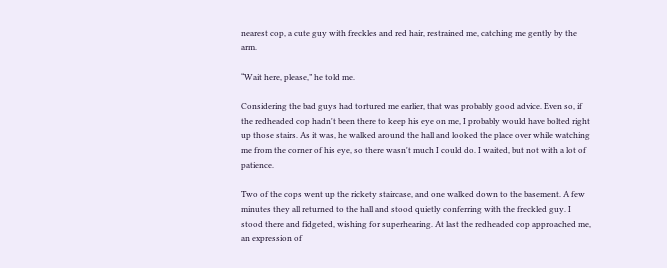nearest cop, a cute guy with freckles and red hair, restrained me, catching me gently by the arm.

“Wait here, please,” he told me.

Considering the bad guys had tortured me earlier, that was probably good advice. Even so, if the redheaded cop hadn't been there to keep his eye on me, I probably would have bolted right up those stairs. As it was, he walked around the hall and looked the place over while watching me from the corner of his eye, so there wasn't much I could do. I waited, but not with a lot of patience.

Two of the cops went up the rickety staircase, and one walked down to the basement. A few minutes they all returned to the hall and stood quietly conferring with the freckled guy. I stood there and fidgeted, wishing for superhearing. At last the redheaded cop approached me, an expression of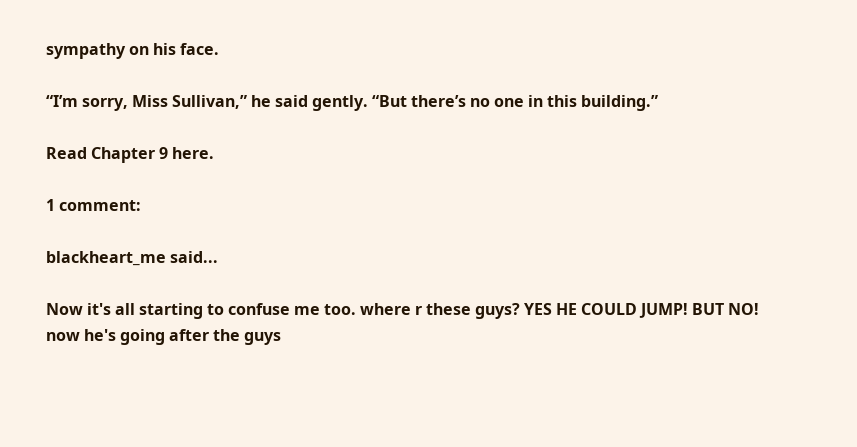sympathy on his face.

“I’m sorry, Miss Sullivan,” he said gently. “But there’s no one in this building.”

Read Chapter 9 here.

1 comment:

blackheart_me said...

Now it's all starting to confuse me too. where r these guys? YES HE COULD JUMP! BUT NO! now he's going after the guys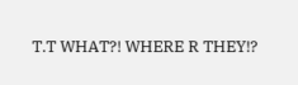T.T WHAT?! WHERE R THEY!?